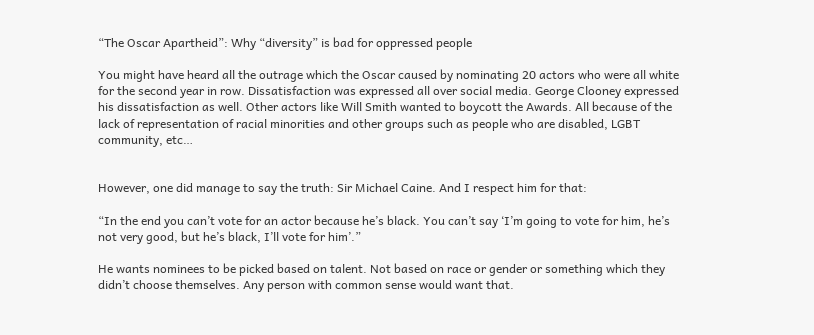“The Oscar Apartheid”: Why “diversity” is bad for oppressed people

You might have heard all the outrage which the Oscar caused by nominating 20 actors who were all white for the second year in row. Dissatisfaction was expressed all over social media. George Clooney expressed his dissatisfaction as well. Other actors like Will Smith wanted to boycott the Awards. All because of the lack of representation of racial minorities and other groups such as people who are disabled, LGBT community, etc…


However, one did manage to say the truth: Sir Michael Caine. And I respect him for that:

“In the end you can’t vote for an actor because he’s black. You can’t say ‘I’m going to vote for him, he’s not very good, but he’s black, I’ll vote for him’.”

He wants nominees to be picked based on talent. Not based on race or gender or something which they didn’t choose themselves. Any person with common sense would want that.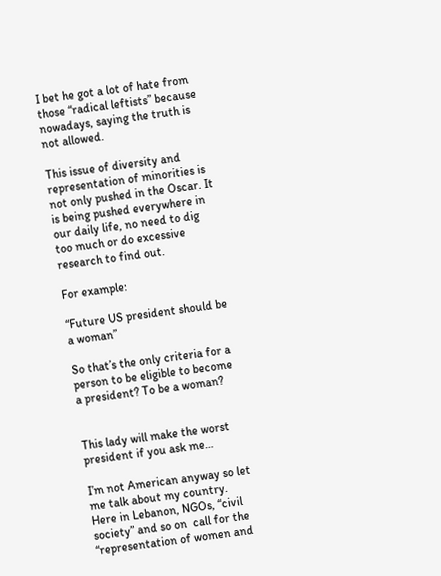I bet he got a lot of hate from those “radical leftists” because nowadays, saying the truth is not allowed.

This issue of diversity and representation of minorities is not only pushed in the Oscar. It is being pushed everywhere in our daily life, no need to dig too much or do excessive research to find out.

For example:

“Future US president should be a woman”

So that’s the only criteria for a person to be eligible to become a president? To be a woman?


This lady will make the worst president if you ask me…

I’m not American anyway so let me talk about my country. Here in Lebanon, NGOs, “civil society” and so on  call for the “representation of women and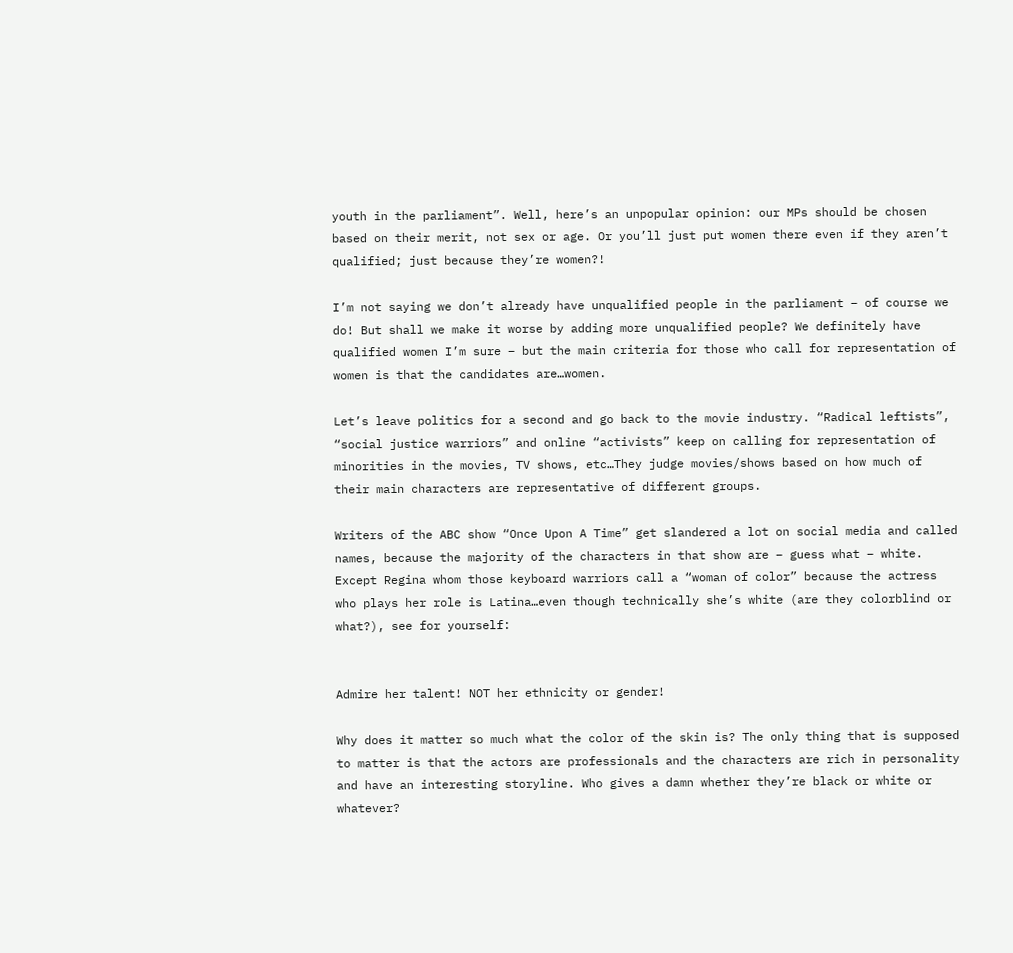youth in the parliament”. Well, here’s an unpopular opinion: our MPs should be chosen based on their merit, not sex or age. Or you’ll just put women there even if they aren’t qualified; just because they’re women?!

I’m not saying we don’t already have unqualified people in the parliament – of course we do! But shall we make it worse by adding more unqualified people? We definitely have qualified women I’m sure – but the main criteria for those who call for representation of women is that the candidates are…women.

Let’s leave politics for a second and go back to the movie industry. “Radical leftists”, “social justice warriors” and online “activists” keep on calling for representation of minorities in the movies, TV shows, etc…They judge movies/shows based on how much of their main characters are representative of different groups.

Writers of the ABC show “Once Upon A Time” get slandered a lot on social media and called names, because the majority of the characters in that show are – guess what – white. Except Regina whom those keyboard warriors call a “woman of color” because the actress who plays her role is Latina…even though technically she’s white (are they colorblind or what?), see for yourself:


Admire her talent! NOT her ethnicity or gender!

Why does it matter so much what the color of the skin is? The only thing that is supposed to matter is that the actors are professionals and the characters are rich in personality and have an interesting storyline. Who gives a damn whether they’re black or white or whatever?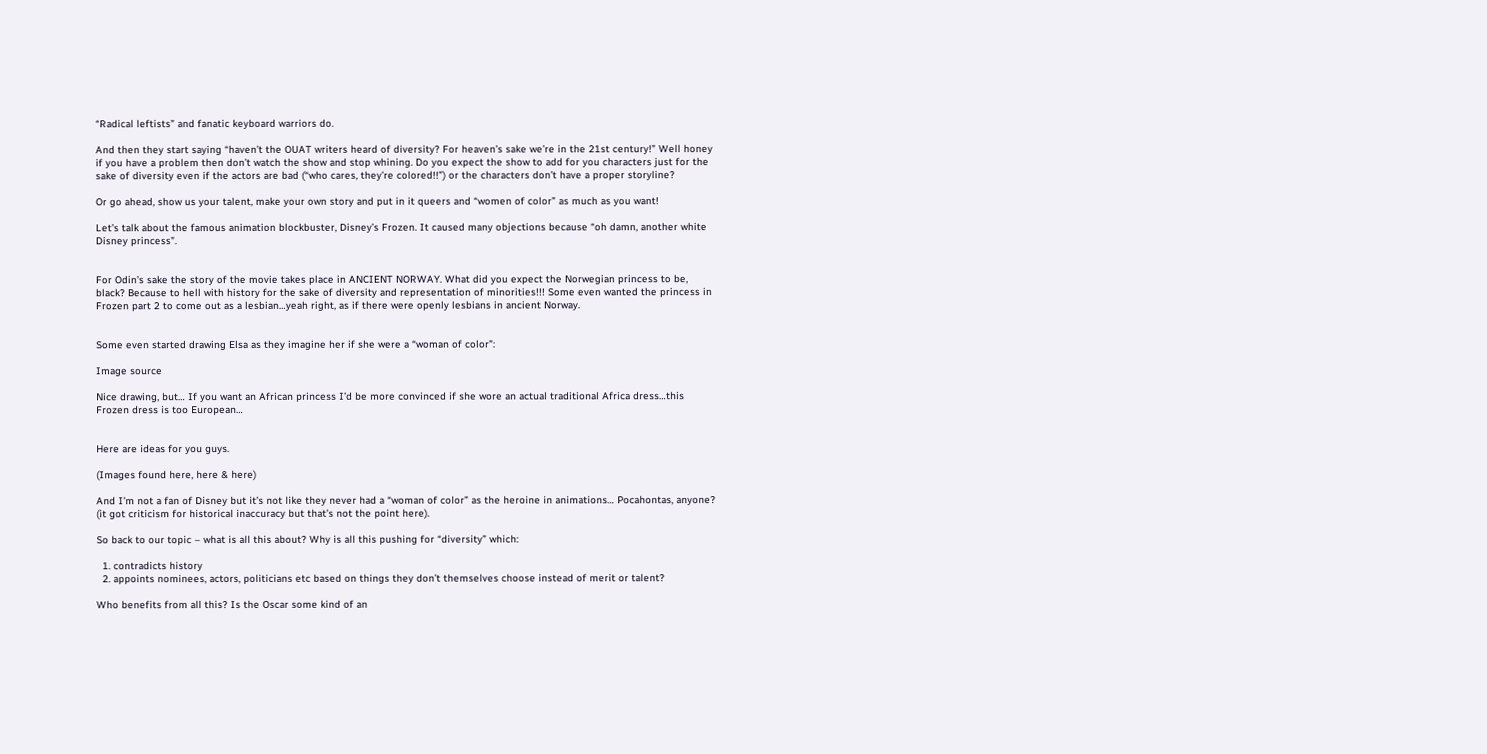“Radical leftists” and fanatic keyboard warriors do.

And then they start saying “haven’t the OUAT writers heard of diversity? For heaven’s sake we’re in the 21st century!” Well honey if you have a problem then don’t watch the show and stop whining. Do you expect the show to add for you characters just for the sake of diversity even if the actors are bad (“who cares, they’re colored!!”) or the characters don’t have a proper storyline?

Or go ahead, show us your talent, make your own story and put in it queers and “women of color” as much as you want!

Let’s talk about the famous animation blockbuster, Disney’s Frozen. It caused many objections because “oh damn, another white Disney princess”.


For Odin’s sake the story of the movie takes place in ANCIENT NORWAY. What did you expect the Norwegian princess to be, black? Because to hell with history for the sake of diversity and representation of minorities!!! Some even wanted the princess in Frozen part 2 to come out as a lesbian…yeah right, as if there were openly lesbians in ancient Norway.


Some even started drawing Elsa as they imagine her if she were a “woman of color”:

Image source

Nice drawing, but… If you want an African princess I’d be more convinced if she wore an actual traditional Africa dress…this Frozen dress is too European…


Here are ideas for you guys.

(Images found here, here & here)

And I’m not a fan of Disney but it’s not like they never had a “woman of color” as the heroine in animations… Pocahontas, anyone? (it got criticism for historical inaccuracy but that’s not the point here).

So back to our topic – what is all this about? Why is all this pushing for “diversity” which:

  1. contradicts history
  2. appoints nominees, actors, politicians etc based on things they don’t themselves choose instead of merit or talent?

Who benefits from all this? Is the Oscar some kind of an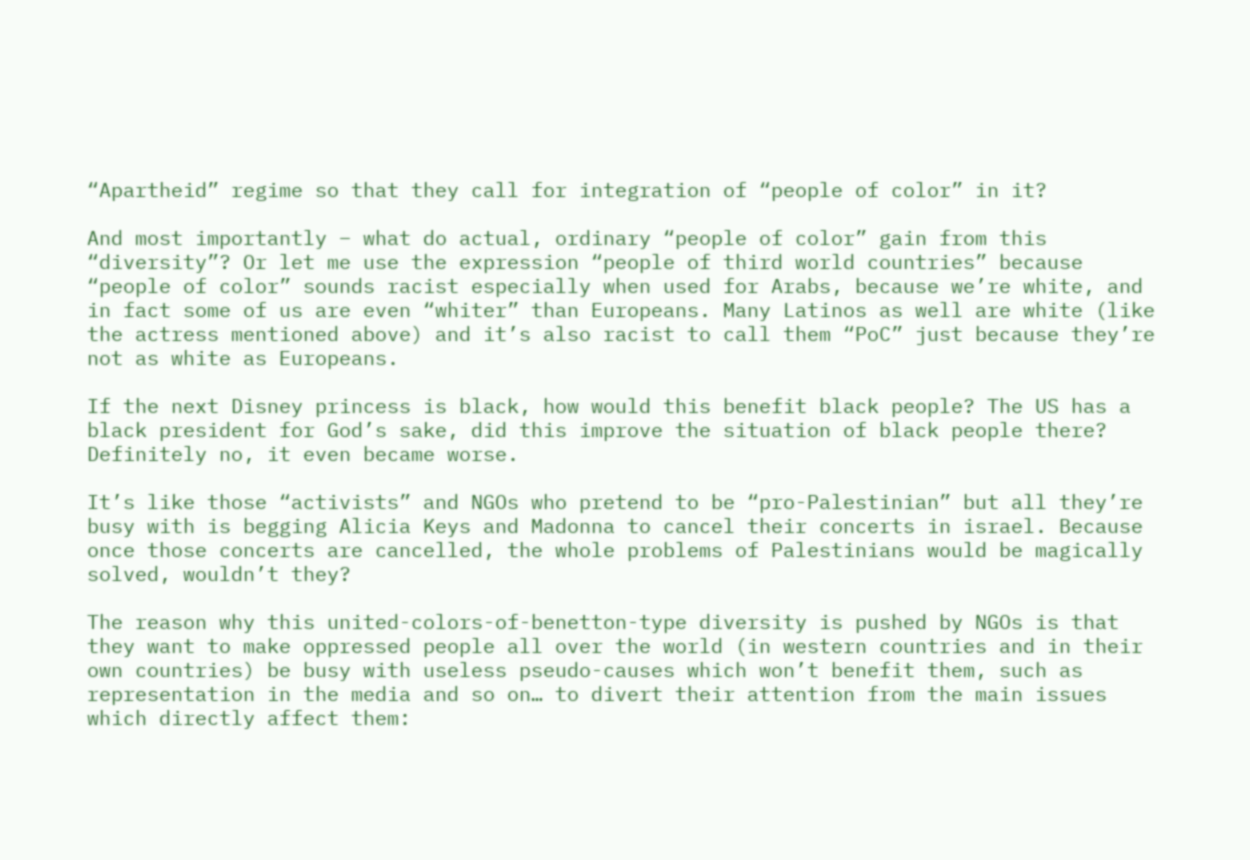“Apartheid” regime so that they call for integration of “people of color” in it?

And most importantly – what do actual, ordinary “people of color” gain from this “diversity”? Or let me use the expression “people of third world countries” because “people of color” sounds racist especially when used for Arabs, because we’re white, and in fact some of us are even “whiter” than Europeans. Many Latinos as well are white (like the actress mentioned above) and it’s also racist to call them “PoC” just because they’re not as white as Europeans.

If the next Disney princess is black, how would this benefit black people? The US has a black president for God’s sake, did this improve the situation of black people there? Definitely no, it even became worse.

It’s like those “activists” and NGOs who pretend to be “pro-Palestinian” but all they’re busy with is begging Alicia Keys and Madonna to cancel their concerts in israel. Because once those concerts are cancelled, the whole problems of Palestinians would be magically solved, wouldn’t they?

The reason why this united-colors-of-benetton-type diversity is pushed by NGOs is that they want to make oppressed people all over the world (in western countries and in their own countries) be busy with useless pseudo-causes which won’t benefit them, such as representation in the media and so on… to divert their attention from the main issues which directly affect them: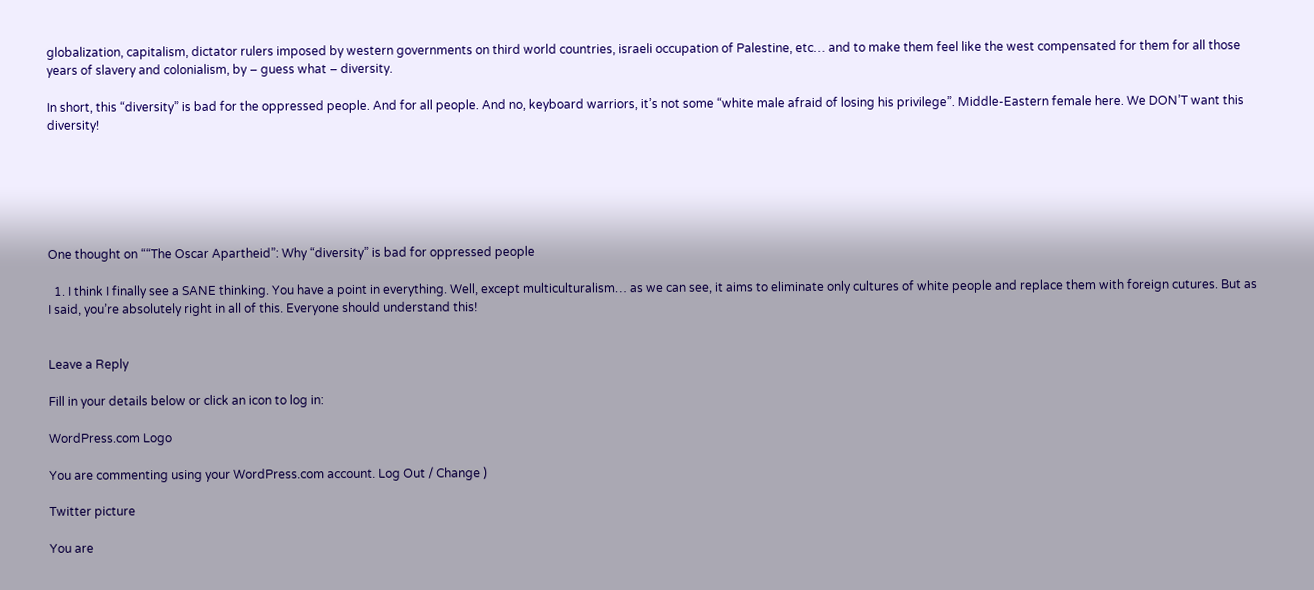globalization, capitalism, dictator rulers imposed by western governments on third world countries, israeli occupation of Palestine, etc… and to make them feel like the west compensated for them for all those years of slavery and colonialism, by – guess what – diversity.

In short, this “diversity” is bad for the oppressed people. And for all people. And no, keyboard warriors, it’s not some “white male afraid of losing his privilege”. Middle-Eastern female here. We DON’T want this diversity!






One thought on ““The Oscar Apartheid”: Why “diversity” is bad for oppressed people

  1. I think I finally see a SANE thinking. You have a point in everything. Well, except multiculturalism… as we can see, it aims to eliminate only cultures of white people and replace them with foreign cutures. But as I said, you’re absolutely right in all of this. Everyone should understand this!


Leave a Reply

Fill in your details below or click an icon to log in:

WordPress.com Logo

You are commenting using your WordPress.com account. Log Out / Change )

Twitter picture

You are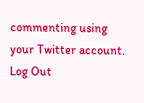commenting using your Twitter account. Log Out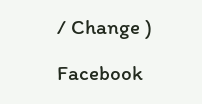/ Change )

Facebook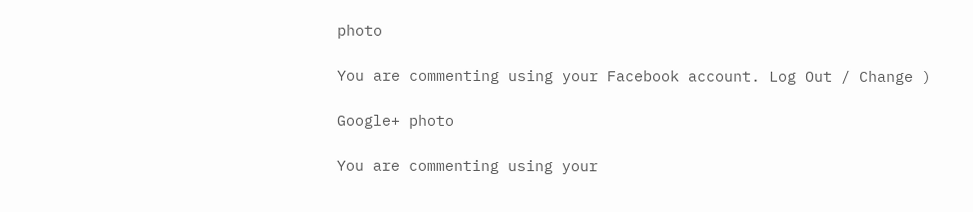photo

You are commenting using your Facebook account. Log Out / Change )

Google+ photo

You are commenting using your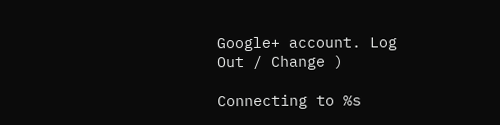Google+ account. Log Out / Change )

Connecting to %s